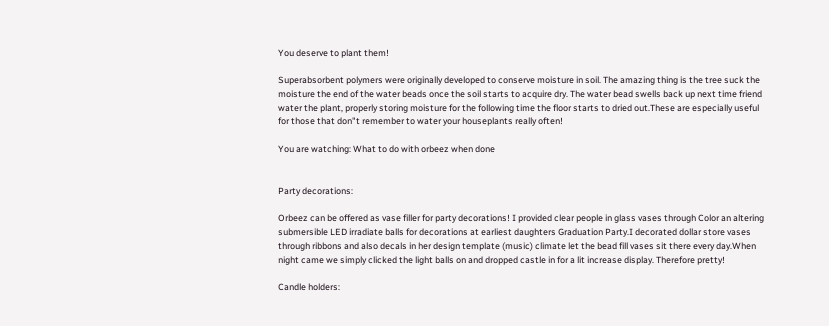You deserve to plant them!

Superabsorbent polymers were originally developed to conserve moisture in soil. The amazing thing is the tree suck the moisture the end of the water beads once the soil starts to acquire dry. The water bead swells back up next time friend water the plant, properly storing moisture for the following time the floor starts to dried out.These are especially useful for those that don"t remember to water your houseplants really often!

You are watching: What to do with orbeez when done


Party decorations:

Orbeez can be offered as vase filler for party decorations! I provided clear people in glass vases through Color an altering submersible LED irradiate balls for decorations at earliest daughters Graduation Party.I decorated dollar store vases through ribbons and also decals in her design template (music) climate let the bead fill vases sit there every day.When night came we simply clicked the light balls on and dropped castle in for a lit increase display. Therefore pretty!

Candle holders: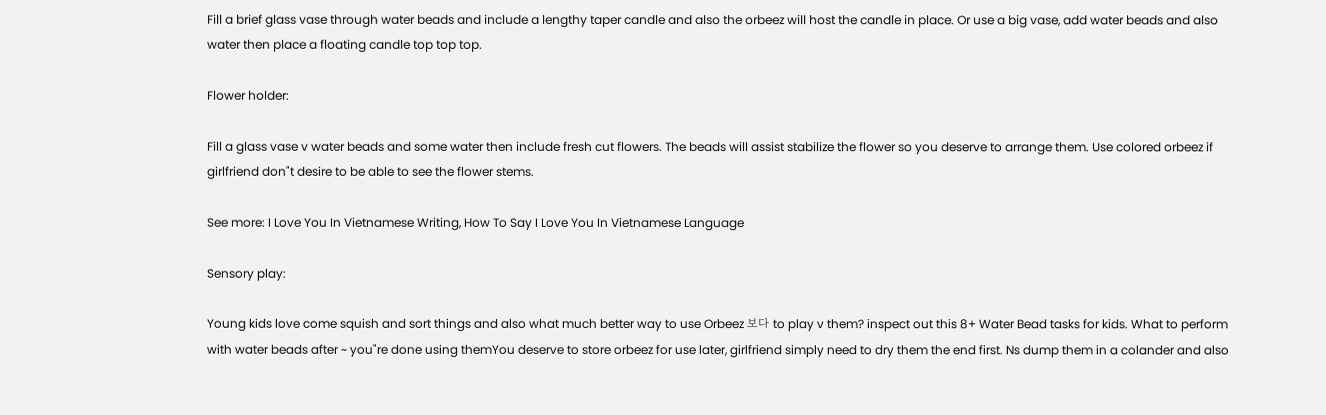Fill a brief glass vase through water beads and include a lengthy taper candle and also the orbeez will host the candle in place. Or use a big vase, add water beads and also water then place a floating candle top top top.

Flower holder:

Fill a glass vase v water beads and some water then include fresh cut flowers. The beads will assist stabilize the flower so you deserve to arrange them. Use colored orbeez if girlfriend don"t desire to be able to see the flower stems.

See more: I Love You In Vietnamese Writing, How To Say I Love You In Vietnamese Language

Sensory play:

Young kids love come squish and sort things and also what much better way to use Orbeez 보다 to play v them? inspect out this 8+ Water Bead tasks for kids. What to perform with water beads after ~ you"re done using themYou deserve to store orbeez for use later, girlfriend simply need to dry them the end first. Ns dump them in a colander and also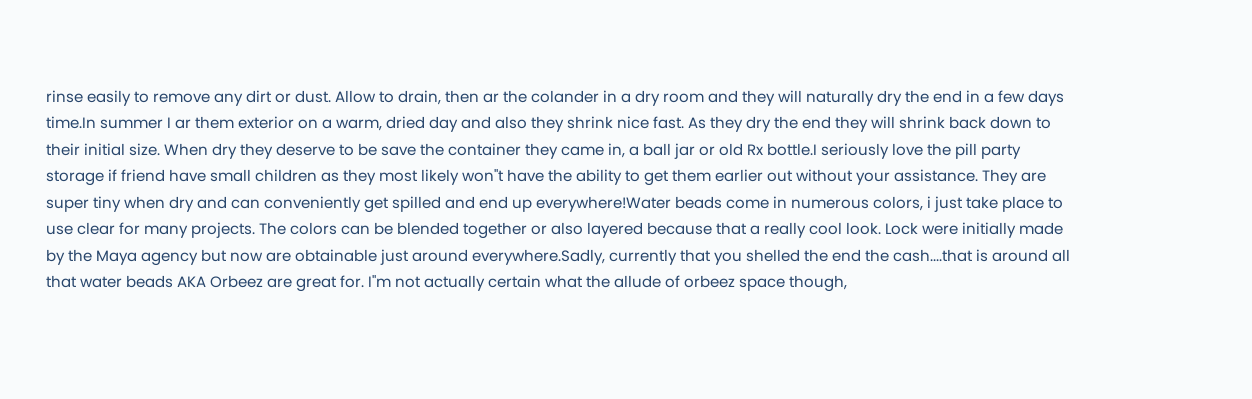rinse easily to remove any dirt or dust. Allow to drain, then ar the colander in a dry room and they will naturally dry the end in a few days time.In summer I ar them exterior on a warm, dried day and also they shrink nice fast. As they dry the end they will shrink back down to their initial size. When dry they deserve to be save the container they came in, a ball jar or old Rx bottle.I seriously love the pill party storage if friend have small children as they most likely won"t have the ability to get them earlier out without your assistance. They are super tiny when dry and can conveniently get spilled and end up everywhere!Water beads come in numerous colors, i just take place to use clear for many projects. The colors can be blended together or also layered because that a really cool look. Lock were initially made by the Maya agency but now are obtainable just around everywhere.Sadly, currently that you shelled the end the cash....that is around all that water beads AKA Orbeez are great for. I"m not actually certain what the allude of orbeez space though,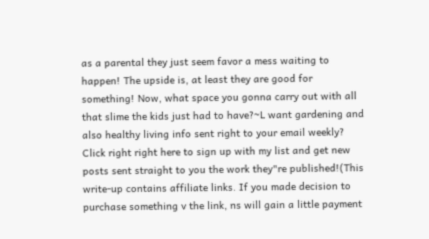as a parental they just seem favor a mess waiting to happen! The upside is, at least they are good for something! Now, what space you gonna carry out with all that slime the kids just had to have?~L want gardening and also healthy living info sent right to your email weekly? Click right right here to sign up with my list and get new posts sent straight to you the work they"re published!(This write-up contains affiliate links. If you made decision to purchase something v the link, ns will gain a little payment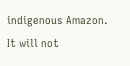indigenous Amazon. It will not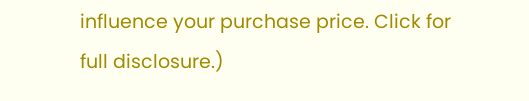influence your purchase price. Click for full disclosure.)